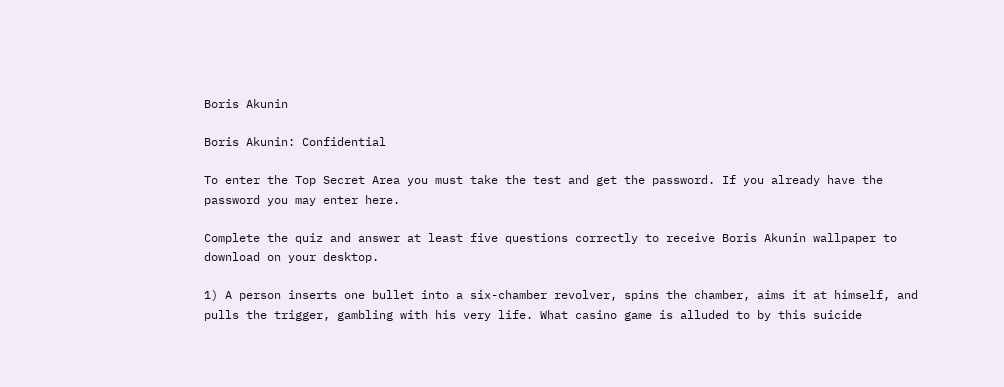Boris Akunin

Boris Akunin: Confidential

To enter the Top Secret Area you must take the test and get the password. If you already have the password you may enter here.

Complete the quiz and answer at least five questions correctly to receive Boris Akunin wallpaper to download on your desktop.

1) A person inserts one bullet into a six-chamber revolver, spins the chamber, aims it at himself, and pulls the trigger, gambling with his very life. What casino game is alluded to by this suicide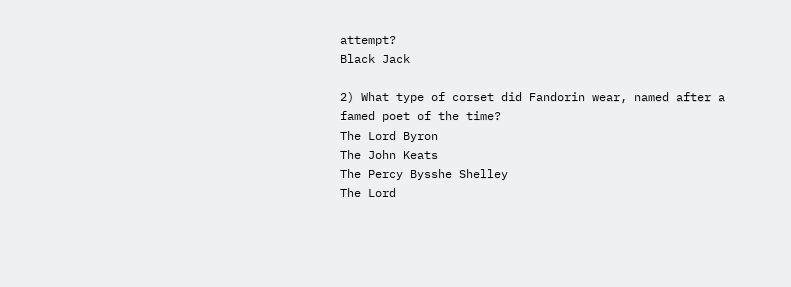attempt?
Black Jack

2) What type of corset did Fandorin wear, named after a famed poet of the time?
The Lord Byron
The John Keats
The Percy Bysshe Shelley
The Lord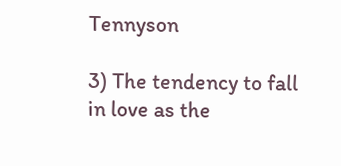Tennyson

3) The tendency to fall in love as the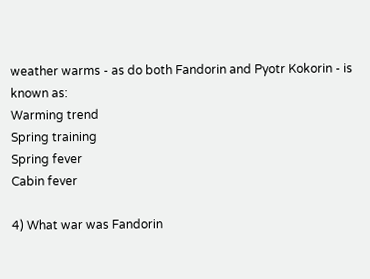weather warms - as do both Fandorin and Pyotr Kokorin - is known as:
Warming trend
Spring training
Spring fever
Cabin fever

4) What war was Fandorin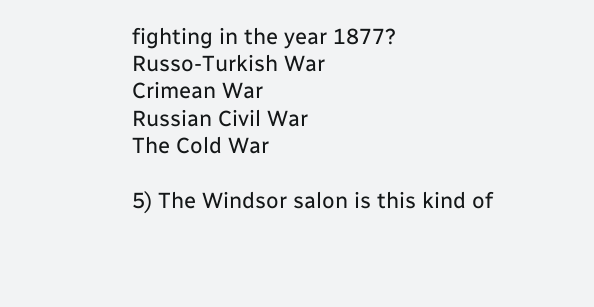fighting in the year 1877?
Russo-Turkish War
Crimean War
Russian Civil War
The Cold War

5) The Windsor salon is this kind of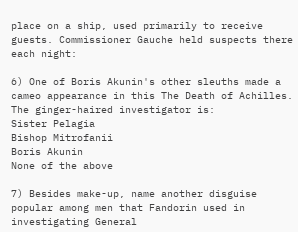place on a ship, used primarily to receive guests. Commissioner Gauche held suspects there each night:

6) One of Boris Akunin's other sleuths made a cameo appearance in this The Death of Achilles. The ginger-haired investigator is:
Sister Pelagia
Bishop Mitrofanii
Boris Akunin
None of the above

7) Besides make-up, name another disguise popular among men that Fandorin used in investigating General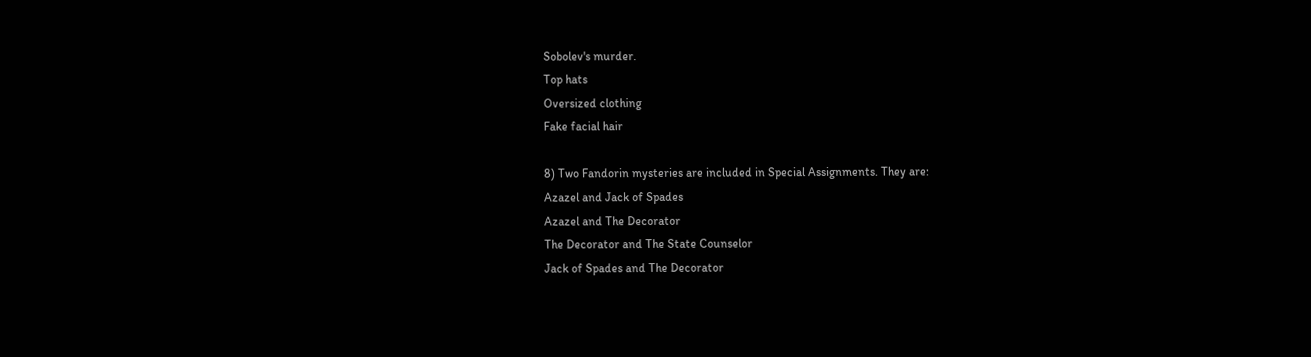Sobolev's murder.
Top hats
Oversized clothing
Fake facial hair

8) Two Fandorin mysteries are included in Special Assignments. They are:
Azazel and Jack of Spades
Azazel and The Decorator
The Decorator and The State Counselor
Jack of Spades and The Decorator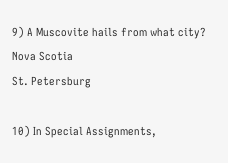9) A Muscovite hails from what city?
Nova Scotia
St. Petersburg

10) In Special Assignments,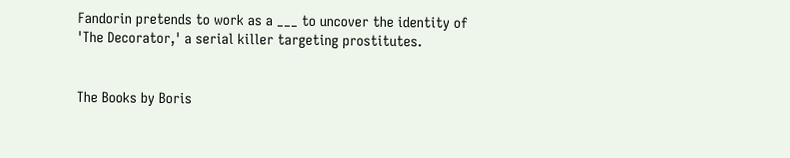Fandorin pretends to work as a ___ to uncover the identity of 'The Decorator,' a serial killer targeting prostitutes.


The Books by Boris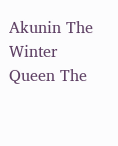Akunin The Winter Queen The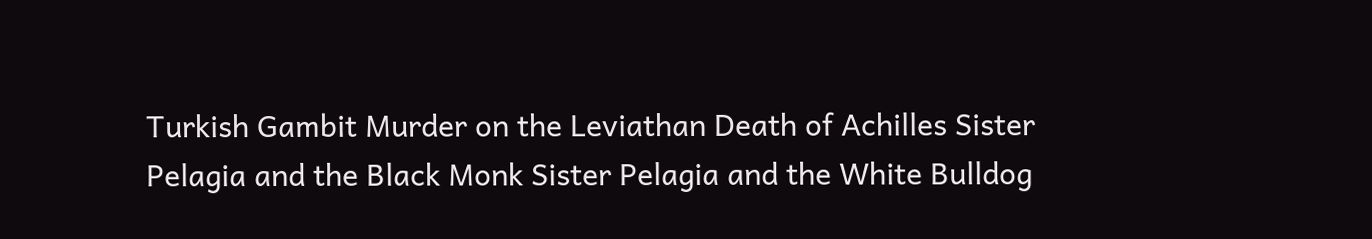Turkish Gambit Murder on the Leviathan Death of Achilles Sister Pelagia and the Black Monk Sister Pelagia and the White Bulldog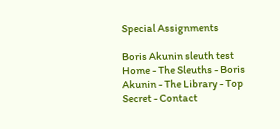Special Assignments

Boris Akunin sleuth test
Home - The Sleuths - Boris Akunin - The Library - Top Secret - Contact